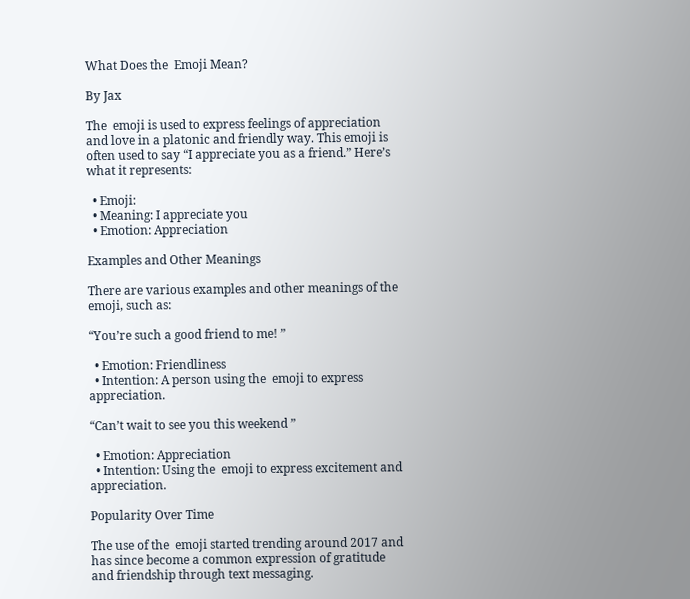What Does the  Emoji Mean?

By Jax

The  emoji is used to express feelings of appreciation and love in a platonic and friendly way. This emoji is often used to say “I appreciate you as a friend.” Here’s what it represents:

  • Emoji:
  • Meaning: I appreciate you
  • Emotion: Appreciation

Examples and Other Meanings

There are various examples and other meanings of the  emoji, such as:

“You’re such a good friend to me! ”

  • Emotion: Friendliness
  • Intention: A person using the  emoji to express appreciation.

“Can’t wait to see you this weekend ”

  • Emotion: Appreciation
  • Intention: Using the  emoji to express excitement and appreciation.

Popularity Over Time

The use of the  emoji started trending around 2017 and has since become a common expression of gratitude and friendship through text messaging.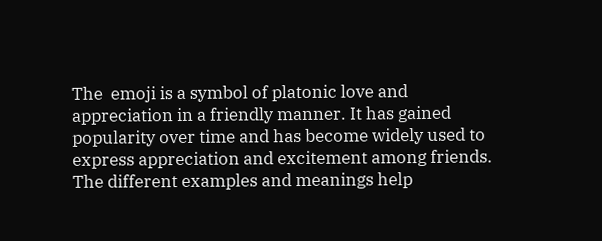The  emoji is a symbol of platonic love and appreciation in a friendly manner. It has gained popularity over time and has become widely used to express appreciation and excitement among friends. The different examples and meanings help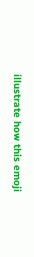illustrate how this emoji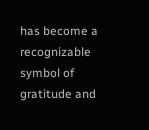has become a recognizable symbol of gratitude and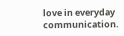love in everyday communication.